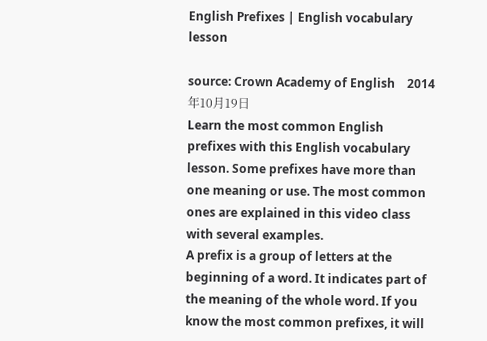English Prefixes | English vocabulary lesson

source: Crown Academy of English    2014年10月19日
Learn the most common English prefixes with this English vocabulary lesson. Some prefixes have more than one meaning or use. The most common ones are explained in this video class with several examples.
A prefix is a group of letters at the beginning of a word. It indicates part of the meaning of the whole word. If you know the most common prefixes, it will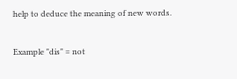help to deduce the meaning of new words.

Example "dis" = not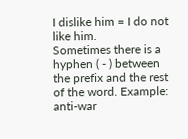I dislike him = I do not like him.
Sometimes there is a hyphen ( - ) between the prefix and the rest of the word. Example: anti-war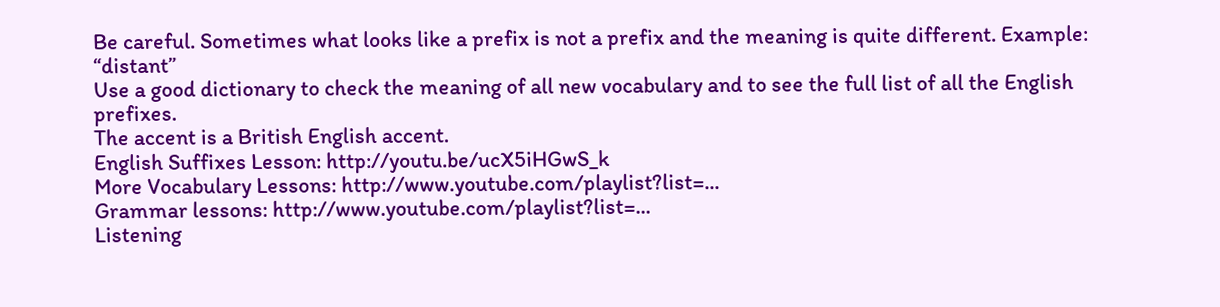Be careful. Sometimes what looks like a prefix is not a prefix and the meaning is quite different. Example: “distant”
Use a good dictionary to check the meaning of all new vocabulary and to see the full list of all the English prefixes.
The accent is a British English accent.
English Suffixes Lesson: http://youtu.be/ucX5iHGwS_k
More Vocabulary Lessons: http://www.youtube.com/playlist?list=...
Grammar lessons: http://www.youtube.com/playlist?list=...
Listening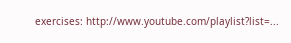exercises: http://www.youtube.com/playlist?list=...